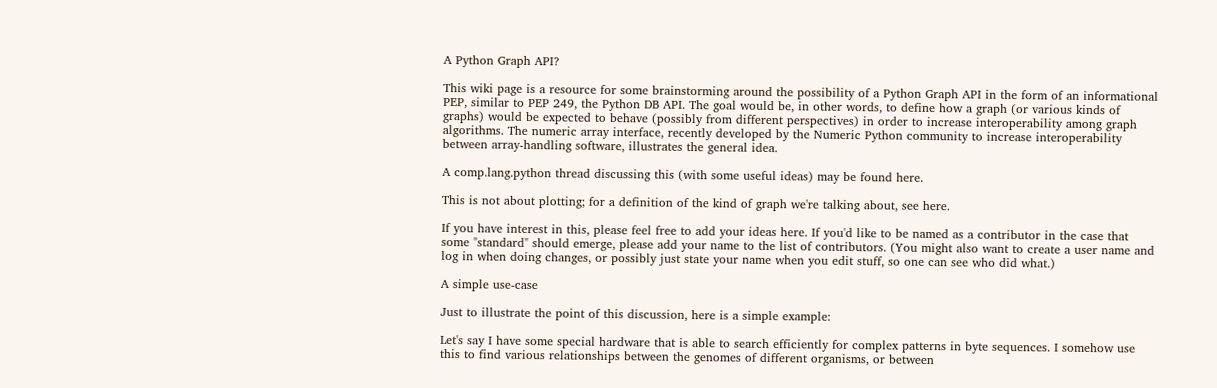A Python Graph API?

This wiki page is a resource for some brainstorming around the possibility of a Python Graph API in the form of an informational PEP, similar to PEP 249, the Python DB API. The goal would be, in other words, to define how a graph (or various kinds of graphs) would be expected to behave (possibly from different perspectives) in order to increase interoperability among graph algorithms. The numeric array interface, recently developed by the Numeric Python community to increase interoperability between array-handling software, illustrates the general idea.

A comp.lang.python thread discussing this (with some useful ideas) may be found here.

This is not about plotting; for a definition of the kind of graph we're talking about, see here.

If you have interest in this, please feel free to add your ideas here. If you'd like to be named as a contributor in the case that some "standard" should emerge, please add your name to the list of contributors. (You might also want to create a user name and log in when doing changes, or possibly just state your name when you edit stuff, so one can see who did what.)

A simple use-case

Just to illustrate the point of this discussion, here is a simple example:

Let's say I have some special hardware that is able to search efficiently for complex patterns in byte sequences. I somehow use this to find various relationships between the genomes of different organisms, or between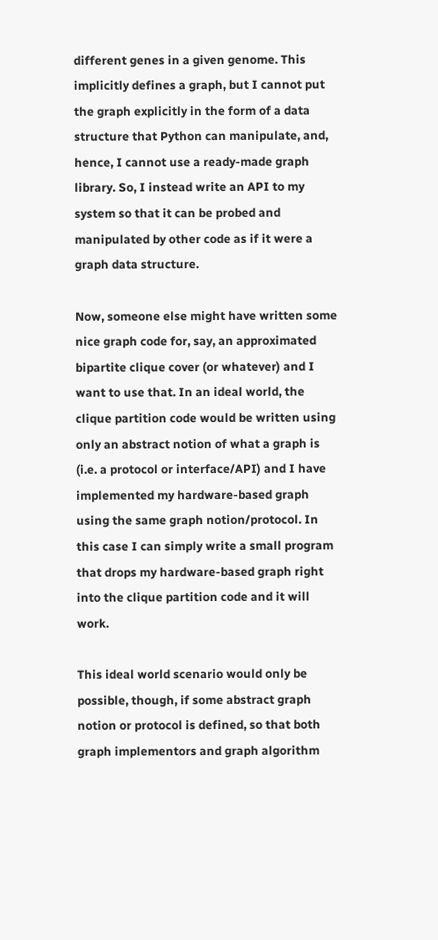different genes in a given genome. This implicitly defines a graph, but I cannot put the graph explicitly in the form of a data structure that Python can manipulate, and, hence, I cannot use a ready-made graph library. So, I instead write an API to my system so that it can be probed and manipulated by other code as if it were a graph data structure.

Now, someone else might have written some nice graph code for, say, an approximated bipartite clique cover (or whatever) and I want to use that. In an ideal world, the clique partition code would be written using only an abstract notion of what a graph is (i.e. a protocol or interface/API) and I have implemented my hardware-based graph using the same graph notion/protocol. In this case I can simply write a small program that drops my hardware-based graph right into the clique partition code and it will work.

This ideal world scenario would only be possible, though, if some abstract graph notion or protocol is defined, so that both graph implementors and graph algorithm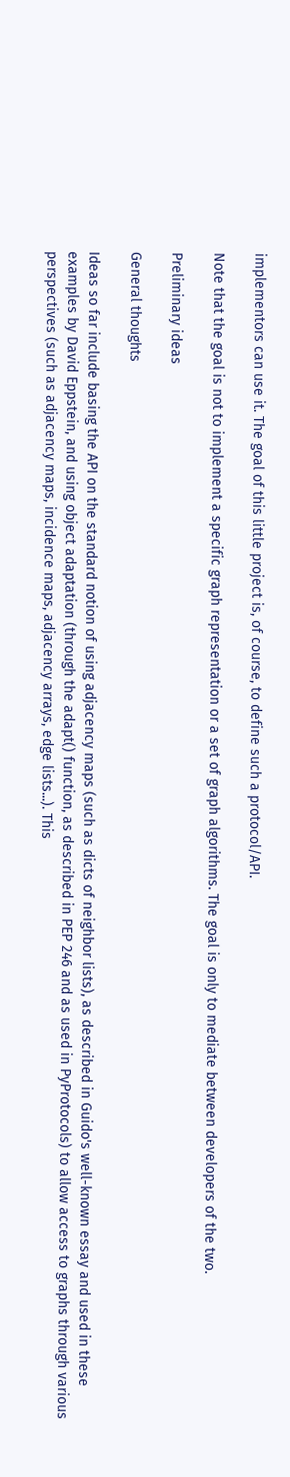implementors can use it. The goal of this little project is, of course, to define such a protocol/API.

Note that the goal is not to implement a specific graph representation or a set of graph algorithms. The goal is only to mediate between developers of the two.

Preliminary ideas

General thoughts

Ideas so far include basing the API on the standard notion of using adjacency maps (such as dicts of neighbor lists), as described in Guido's well-known essay and used in these examples by David Eppstein, and using object adaptation (through the adapt() function, as described in PEP 246 and as used in PyProtocols) to allow access to graphs through various perspectives (such as adjacency maps, incidence maps, adjacency arrays, edge lists...). This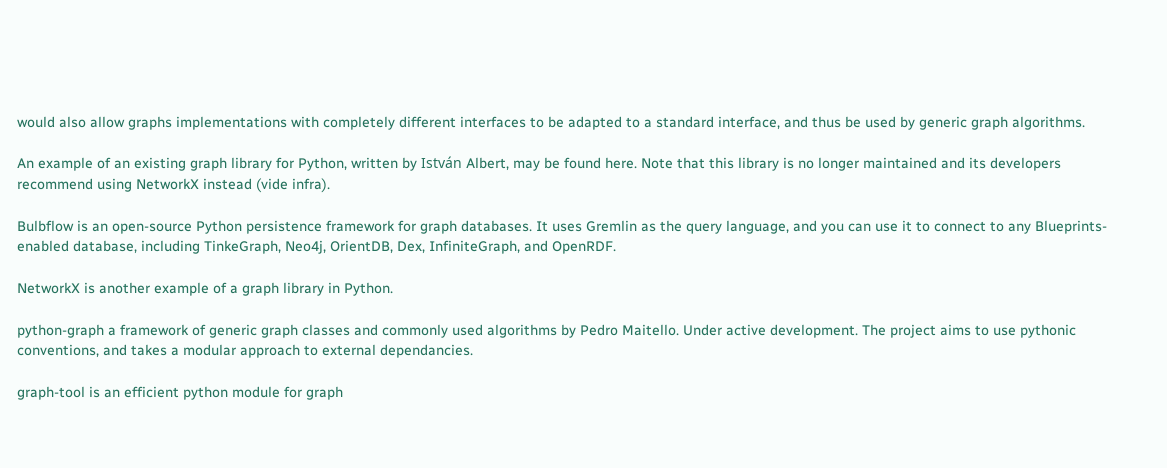would also allow graphs implementations with completely different interfaces to be adapted to a standard interface, and thus be used by generic graph algorithms.

An example of an existing graph library for Python, written by István Albert, may be found here. Note that this library is no longer maintained and its developers recommend using NetworkX instead (vide infra).

Bulbflow is an open-source Python persistence framework for graph databases. It uses Gremlin as the query language, and you can use it to connect to any Blueprints-enabled database, including TinkeGraph, Neo4j, OrientDB, Dex, InfiniteGraph, and OpenRDF.

NetworkX is another example of a graph library in Python.

python-graph a framework of generic graph classes and commonly used algorithms by Pedro Maitello. Under active development. The project aims to use pythonic conventions, and takes a modular approach to external dependancies.

graph-tool is an efficient python module for graph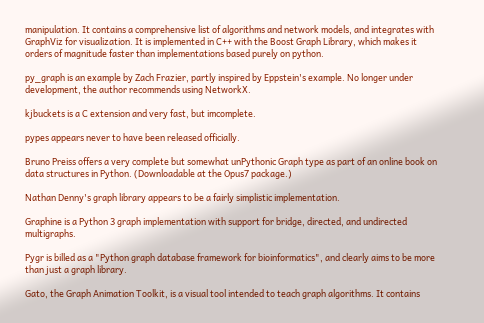manipulation. It contains a comprehensive list of algorithms and network models, and integrates with GraphViz for visualization. It is implemented in C++ with the Boost Graph Library, which makes it orders of magnitude faster than implementations based purely on python.

py_graph is an example by Zach Frazier, partly inspired by Eppstein's example. No longer under development, the author recommends using NetworkX.

kjbuckets is a C extension and very fast, but imcomplete.

pypes appears never to have been released officially.

Bruno Preiss offers a very complete but somewhat unPythonic Graph type as part of an online book on data structures in Python. (Downloadable at the Opus7 package.)

Nathan Denny's graph library appears to be a fairly simplistic implementation.

Graphine is a Python 3 graph implementation with support for bridge, directed, and undirected multigraphs.

Pygr is billed as a "Python graph database framework for bioinformatics", and clearly aims to be more than just a graph library.

Gato, the Graph Animation Toolkit, is a visual tool intended to teach graph algorithms. It contains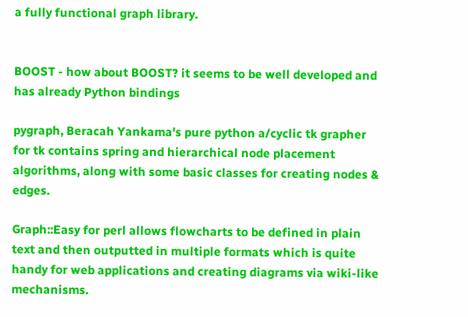a fully functional graph library.


BOOST - how about BOOST? it seems to be well developed and has already Python bindings

pygraph, Beracah Yankama's pure python a/cyclic tk grapher for tk contains spring and hierarchical node placement algorithms, along with some basic classes for creating nodes & edges.

Graph::Easy for perl allows flowcharts to be defined in plain text and then outputted in multiple formats which is quite handy for web applications and creating diagrams via wiki-like mechanisms.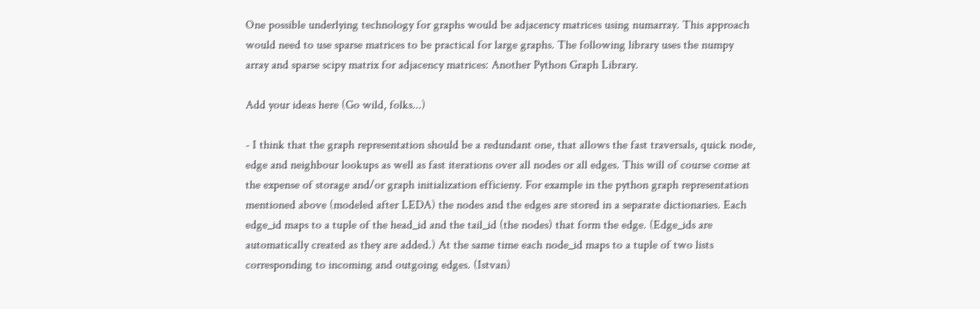One possible underlying technology for graphs would be adjacency matrices using numarray. This approach would need to use sparse matrices to be practical for large graphs. The following library uses the numpy array and sparse scipy matrix for adjacency matrices: Another Python Graph Library.

Add your ideas here (Go wild, folks...)

- I think that the graph representation should be a redundant one, that allows the fast traversals, quick node, edge and neighbour lookups as well as fast iterations over all nodes or all edges. This will of course come at the expense of storage and/or graph initialization efficieny. For example in the python graph representation mentioned above (modeled after LEDA) the nodes and the edges are stored in a separate dictionaries. Each edge_id maps to a tuple of the head_id and the tail_id (the nodes) that form the edge. (Edge_ids are automatically created as they are added.) At the same time each node_id maps to a tuple of two lists corresponding to incoming and outgoing edges. (Istvan)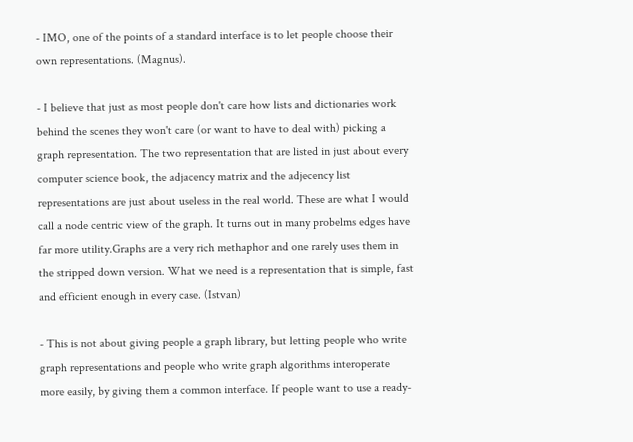- IMO, one of the points of a standard interface is to let people choose their own representations. (Magnus).

- I believe that just as most people don't care how lists and dictionaries work behind the scenes they won't care (or want to have to deal with) picking a graph representation. The two representation that are listed in just about every computer science book, the adjacency matrix and the adjecency list representations are just about useless in the real world. These are what I would call a node centric view of the graph. It turns out in many probelms edges have far more utility.Graphs are a very rich methaphor and one rarely uses them in the stripped down version. What we need is a representation that is simple, fast and efficient enough in every case. (Istvan)

- This is not about giving people a graph library, but letting people who write graph representations and people who write graph algorithms interoperate more easily, by giving them a common interface. If people want to use a ready-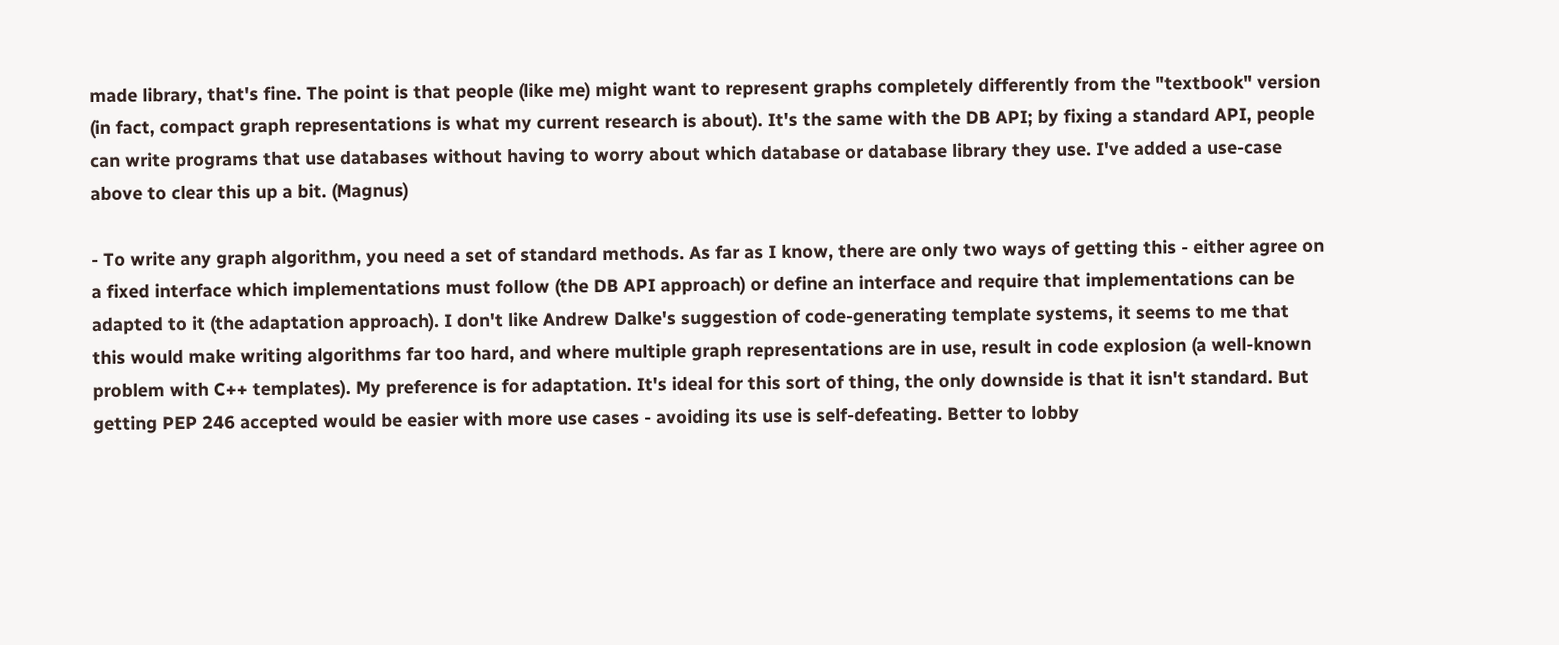made library, that's fine. The point is that people (like me) might want to represent graphs completely differently from the "textbook" version (in fact, compact graph representations is what my current research is about). It's the same with the DB API; by fixing a standard API, people can write programs that use databases without having to worry about which database or database library they use. I've added a use-case above to clear this up a bit. (Magnus)

- To write any graph algorithm, you need a set of standard methods. As far as I know, there are only two ways of getting this - either agree on a fixed interface which implementations must follow (the DB API approach) or define an interface and require that implementations can be adapted to it (the adaptation approach). I don't like Andrew Dalke's suggestion of code-generating template systems, it seems to me that this would make writing algorithms far too hard, and where multiple graph representations are in use, result in code explosion (a well-known problem with C++ templates). My preference is for adaptation. It's ideal for this sort of thing, the only downside is that it isn't standard. But getting PEP 246 accepted would be easier with more use cases - avoiding its use is self-defeating. Better to lobby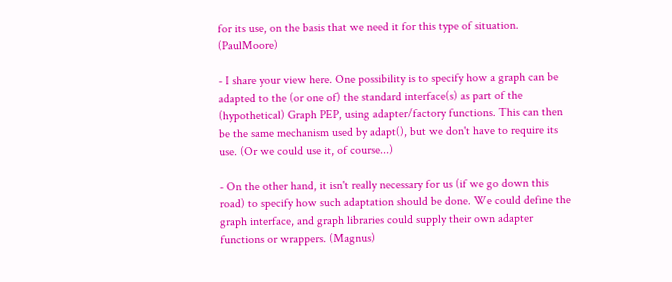for its use, on the basis that we need it for this type of situation. (PaulMoore)

- I share your view here. One possibility is to specify how a graph can be adapted to the (or one of) the standard interface(s) as part of the (hypothetical) Graph PEP, using adapter/factory functions. This can then be the same mechanism used by adapt(), but we don't have to require its use. (Or we could use it, of course...)

- On the other hand, it isn't really necessary for us (if we go down this road) to specify how such adaptation should be done. We could define the graph interface, and graph libraries could supply their own adapter functions or wrappers. (Magnus)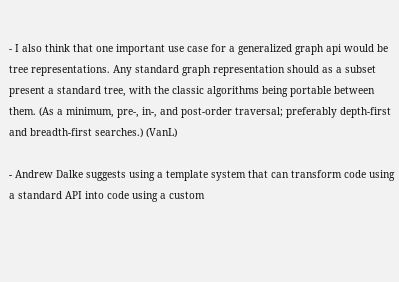- I also think that one important use case for a generalized graph api would be tree representations. Any standard graph representation should as a subset present a standard tree, with the classic algorithms being portable between them. (As a minimum, pre-, in-, and post-order traversal; preferably depth-first and breadth-first searches.) (VanL)

- Andrew Dalke suggests using a template system that can transform code using a standard API into code using a custom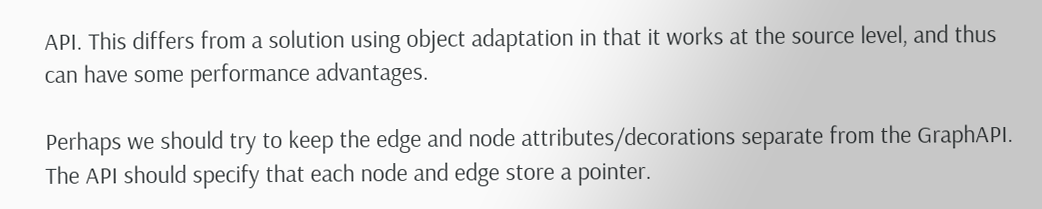API. This differs from a solution using object adaptation in that it works at the source level, and thus can have some performance advantages.

Perhaps we should try to keep the edge and node attributes/decorations separate from the GraphAPI. The API should specify that each node and edge store a pointer.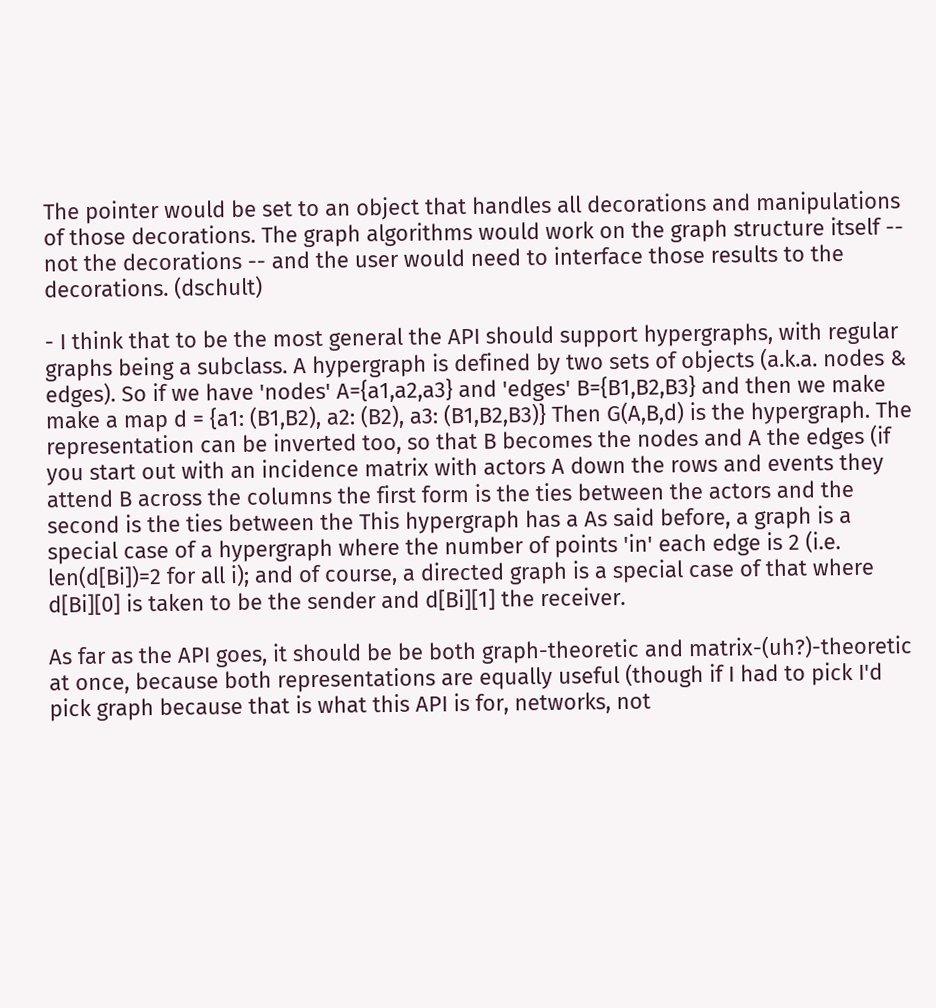The pointer would be set to an object that handles all decorations and manipulations of those decorations. The graph algorithms would work on the graph structure itself -- not the decorations -- and the user would need to interface those results to the decorations. (dschult)

- I think that to be the most general the API should support hypergraphs, with regular graphs being a subclass. A hypergraph is defined by two sets of objects (a.k.a. nodes & edges). So if we have 'nodes' A={a1,a2,a3} and 'edges' B={B1,B2,B3} and then we make make a map d = {a1: (B1,B2), a2: (B2), a3: (B1,B2,B3)} Then G(A,B,d) is the hypergraph. The representation can be inverted too, so that B becomes the nodes and A the edges (if you start out with an incidence matrix with actors A down the rows and events they attend B across the columns the first form is the ties between the actors and the second is the ties between the This hypergraph has a As said before, a graph is a special case of a hypergraph where the number of points 'in' each edge is 2 (i.e. len(d[Bi])=2 for all i); and of course, a directed graph is a special case of that where d[Bi][0] is taken to be the sender and d[Bi][1] the receiver.

As far as the API goes, it should be be both graph-theoretic and matrix-(uh?)-theoretic at once, because both representations are equally useful (though if I had to pick I'd pick graph because that is what this API is for, networks, not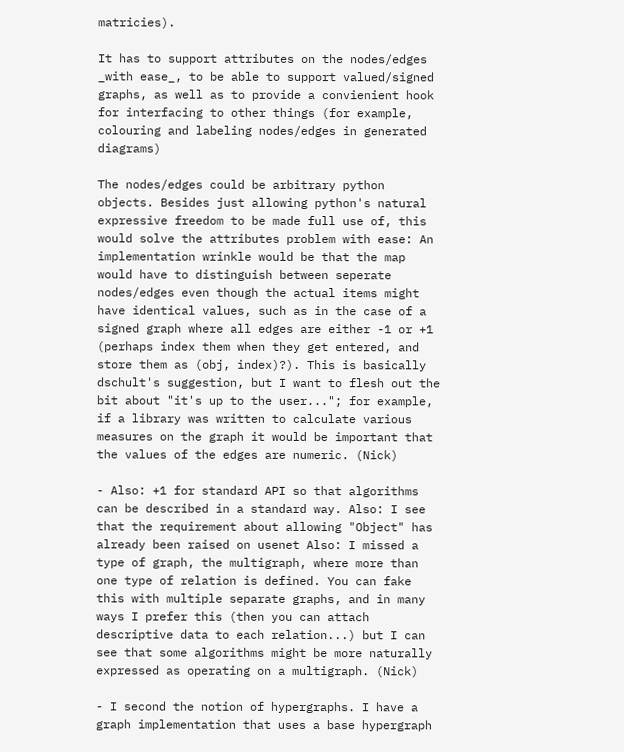matricies).

It has to support attributes on the nodes/edges _with ease_, to be able to support valued/signed graphs, as well as to provide a convienient hook for interfacing to other things (for example, colouring and labeling nodes/edges in generated diagrams)

The nodes/edges could be arbitrary python objects. Besides just allowing python's natural expressive freedom to be made full use of, this would solve the attributes problem with ease: An implementation wrinkle would be that the map would have to distinguish between seperate nodes/edges even though the actual items might have identical values, such as in the case of a signed graph where all edges are either -1 or +1 (perhaps index them when they get entered, and store them as (obj, index)?). This is basically dschult's suggestion, but I want to flesh out the bit about "it's up to the user..."; for example, if a library was written to calculate various measures on the graph it would be important that the values of the edges are numeric. (Nick)

- Also: +1 for standard API so that algorithms can be described in a standard way. Also: I see that the requirement about allowing "Object" has already been raised on usenet Also: I missed a type of graph, the multigraph, where more than one type of relation is defined. You can fake this with multiple separate graphs, and in many ways I prefer this (then you can attach descriptive data to each relation...) but I can see that some algorithms might be more naturally expressed as operating on a multigraph. (Nick)

- I second the notion of hypergraphs. I have a graph implementation that uses a base hypergraph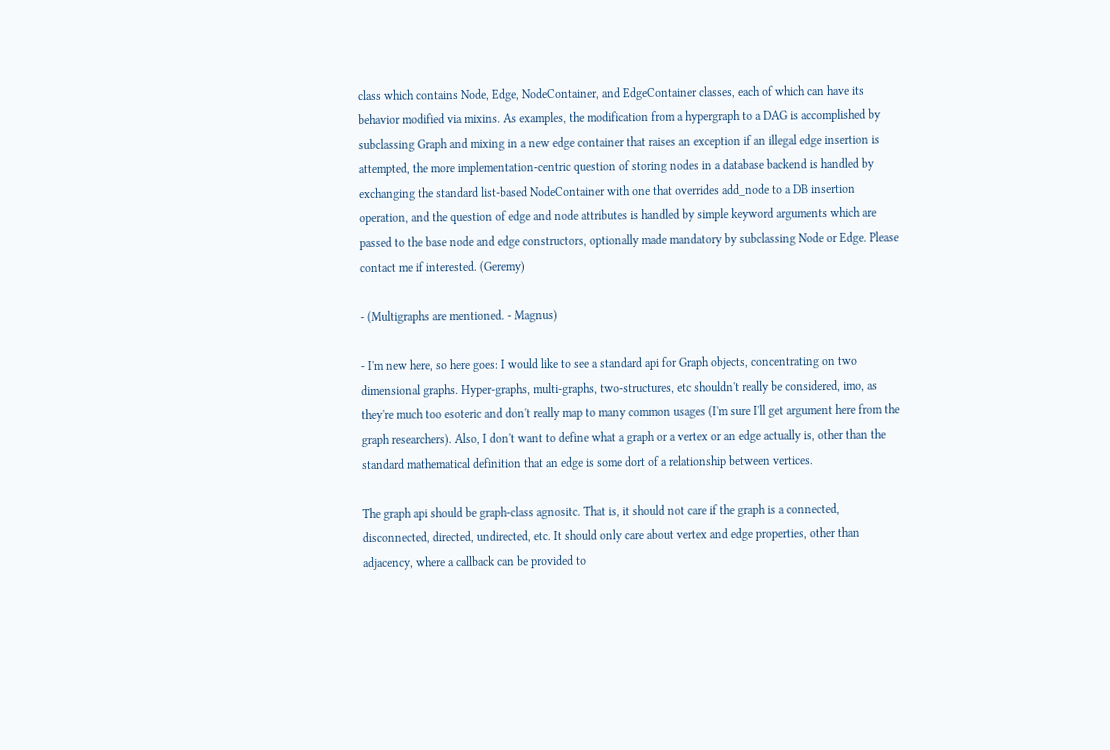class which contains Node, Edge, NodeContainer, and EdgeContainer classes, each of which can have its behavior modified via mixins. As examples, the modification from a hypergraph to a DAG is accomplished by subclassing Graph and mixing in a new edge container that raises an exception if an illegal edge insertion is attempted, the more implementation-centric question of storing nodes in a database backend is handled by exchanging the standard list-based NodeContainer with one that overrides add_node to a DB insertion operation, and the question of edge and node attributes is handled by simple keyword arguments which are passed to the base node and edge constructors, optionally made mandatory by subclassing Node or Edge. Please contact me if interested. (Geremy)

- (Multigraphs are mentioned. - Magnus)

- I'm new here, so here goes: I would like to see a standard api for Graph objects, concentrating on two dimensional graphs. Hyper-graphs, multi-graphs, two-structures, etc shouldn't really be considered, imo, as they're much too esoteric and don't really map to many common usages (I'm sure I'll get argument here from the graph researchers). Also, I don't want to define what a graph or a vertex or an edge actually is, other than the standard mathematical definition that an edge is some dort of a relationship between vertices.

The graph api should be graph-class agnositc. That is, it should not care if the graph is a connected, disconnected, directed, undirected, etc. It should only care about vertex and edge properties, other than adjacency, where a callback can be provided to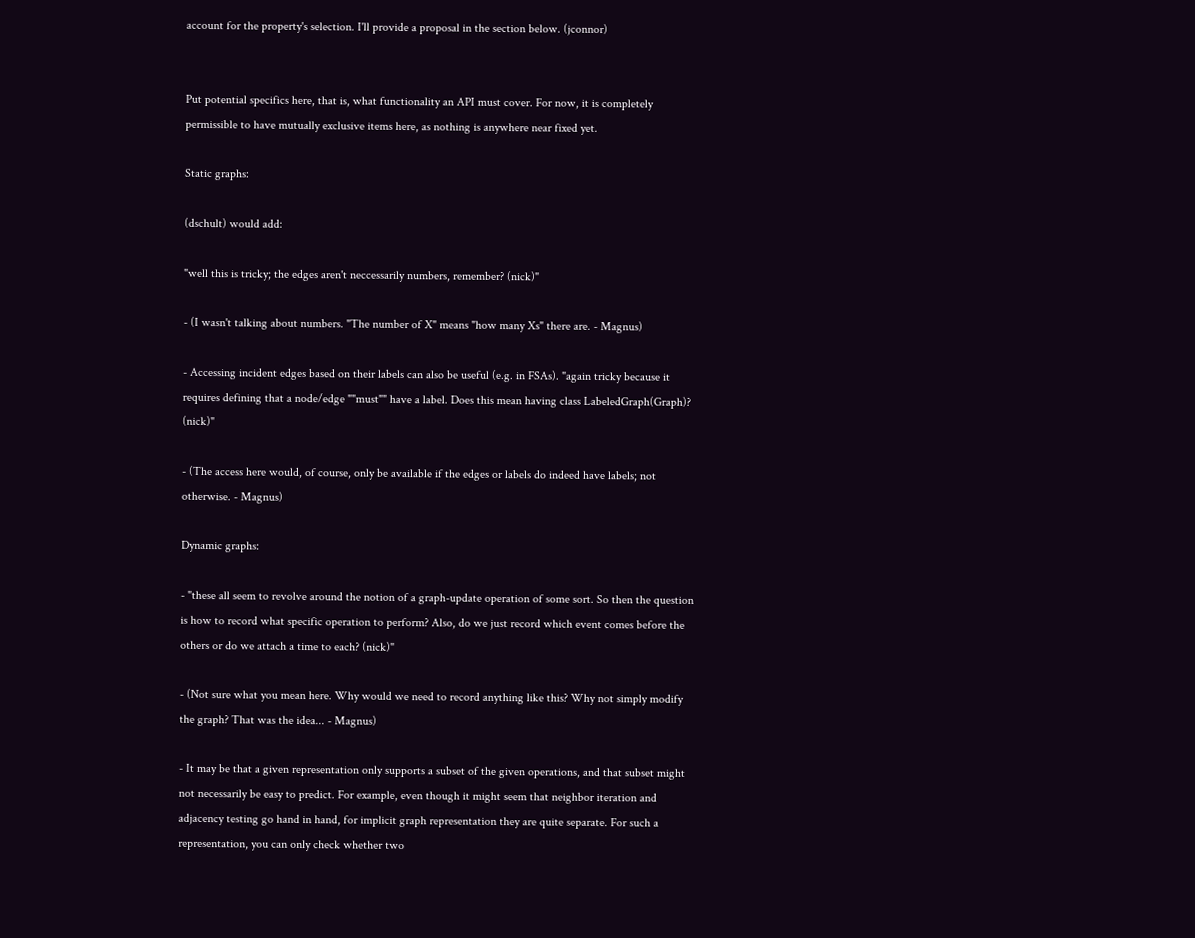account for the property's selection. I'll provide a proposal in the section below. (jconnor)


Put potential specifics here, that is, what functionality an API must cover. For now, it is completely permissible to have mutually exclusive items here, as nothing is anywhere near fixed yet.

Static graphs:

(dschult) would add:

"well this is tricky; the edges aren't neccessarily numbers, remember? (nick)"

- (I wasn't talking about numbers. "The number of X" means "how many Xs" there are. - Magnus)

- Accessing incident edges based on their labels can also be useful (e.g. in FSAs). "again tricky because it requires defining that a node/edge ""must"" have a label. Does this mean having class LabeledGraph(Graph)? (nick)"

- (The access here would, of course, only be available if the edges or labels do indeed have labels; not otherwise. - Magnus)

Dynamic graphs:

- "these all seem to revolve around the notion of a graph-update operation of some sort. So then the question is how to record what specific operation to perform? Also, do we just record which event comes before the others or do we attach a time to each? (nick)"

- (Not sure what you mean here. Why would we need to record anything like this? Why not simply modify the graph? That was the idea... - Magnus)

- It may be that a given representation only supports a subset of the given operations, and that subset might not necessarily be easy to predict. For example, even though it might seem that neighbor iteration and adjacency testing go hand in hand, for implicit graph representation they are quite separate. For such a representation, you can only check whether two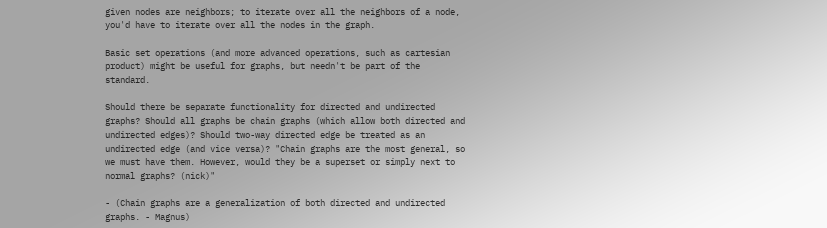given nodes are neighbors; to iterate over all the neighbors of a node, you'd have to iterate over all the nodes in the graph.

Basic set operations (and more advanced operations, such as cartesian product) might be useful for graphs, but needn't be part of the standard.

Should there be separate functionality for directed and undirected graphs? Should all graphs be chain graphs (which allow both directed and undirected edges)? Should two-way directed edge be treated as an undirected edge (and vice versa)? "Chain graphs are the most general, so we must have them. However, would they be a superset or simply next to normal graphs? (nick)"

- (Chain graphs are a generalization of both directed and undirected graphs. - Magnus)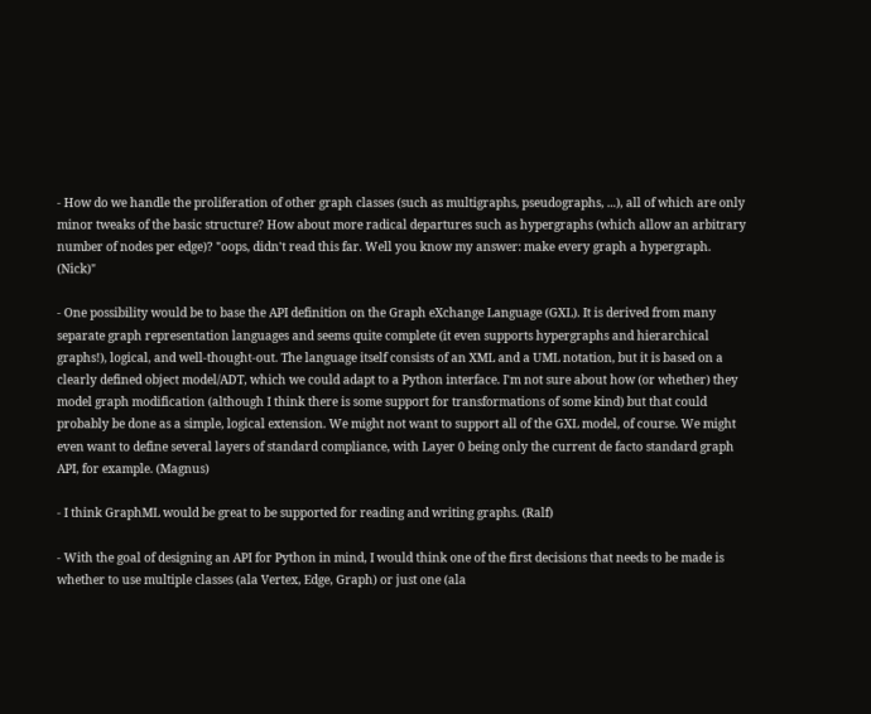- How do we handle the proliferation of other graph classes (such as multigraphs, pseudographs, ...), all of which are only minor tweaks of the basic structure? How about more radical departures such as hypergraphs (which allow an arbitrary number of nodes per edge)? "oops, didn't read this far. Well you know my answer: make every graph a hypergraph. (Nick)"

- One possibility would be to base the API definition on the Graph eXchange Language (GXL). It is derived from many separate graph representation languages and seems quite complete (it even supports hypergraphs and hierarchical graphs!), logical, and well-thought-out. The language itself consists of an XML and a UML notation, but it is based on a clearly defined object model/ADT, which we could adapt to a Python interface. I'm not sure about how (or whether) they model graph modification (although I think there is some support for transformations of some kind) but that could probably be done as a simple, logical extension. We might not want to support all of the GXL model, of course. We might even want to define several layers of standard compliance, with Layer 0 being only the current de facto standard graph API, for example. (Magnus)

- I think GraphML would be great to be supported for reading and writing graphs. (Ralf)

- With the goal of designing an API for Python in mind, I would think one of the first decisions that needs to be made is whether to use multiple classes (ala Vertex, Edge, Graph) or just one (ala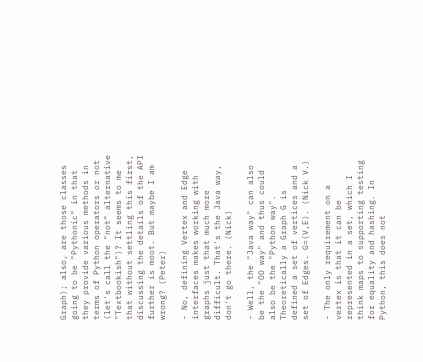Graph); also, are those classes going to be "Pythonic" in that they provide various methods in terms of Python operators or not (let's call the "not" alternative "Textbookish")? It seems to me that without settling this first, discussing the details of the API further is moot. But maybe I am wrong? (Peter)

- No, defining Vertex and Edge interfaces makes working with graphs just that much more difficult. That's the Java way, don't go there. (Nick)

- Well, the "Java way" can also be the "OO way" and thus could also be the "Python way". Theoretically a Graph G is defined a set of vertices and a set of Edges. G=(V,E). (Nick V.)

- The only requirement on a vertex is that it can be represented in a set, which I think maps to supporting testing for equality and hashing. In Python, this does not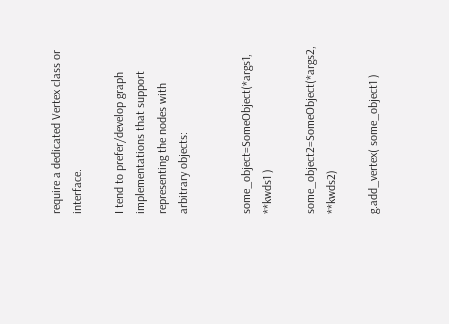require a dedicated Vertex class or interface.

I tend to prefer/develop graph implementations that support representing the nodes with arbitrary objects:


some_object=SomeObject(*args1, **kwds1 )

some_object2=SomeObject(*args2, **kwds2)

g.add_vertex( some_object1 )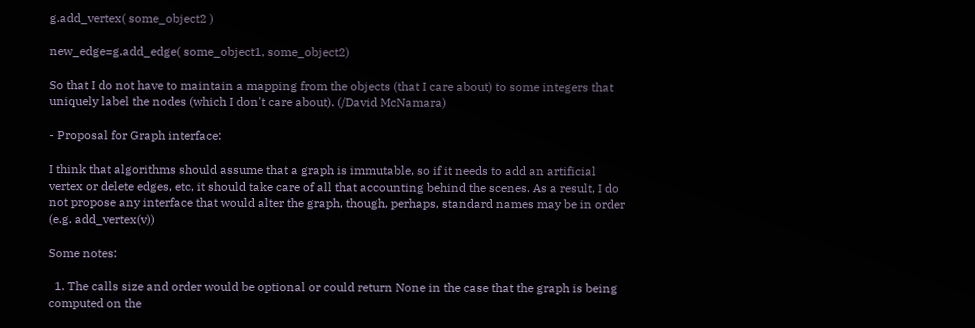g.add_vertex( some_object2 )

new_edge=g.add_edge( some_object1, some_object2)

So that I do not have to maintain a mapping from the objects (that I care about) to some integers that uniquely label the nodes (which I don't care about). (/David McNamara)

- Proposal for Graph interface:

I think that algorithms should assume that a graph is immutable, so if it needs to add an artificial vertex or delete edges, etc, it should take care of all that accounting behind the scenes. As a result, I do not propose any interface that would alter the graph, though, perhaps, standard names may be in order (e.g. add_vertex(v))

Some notes:

  1. The calls size and order would be optional or could return None in the case that the graph is being computed on the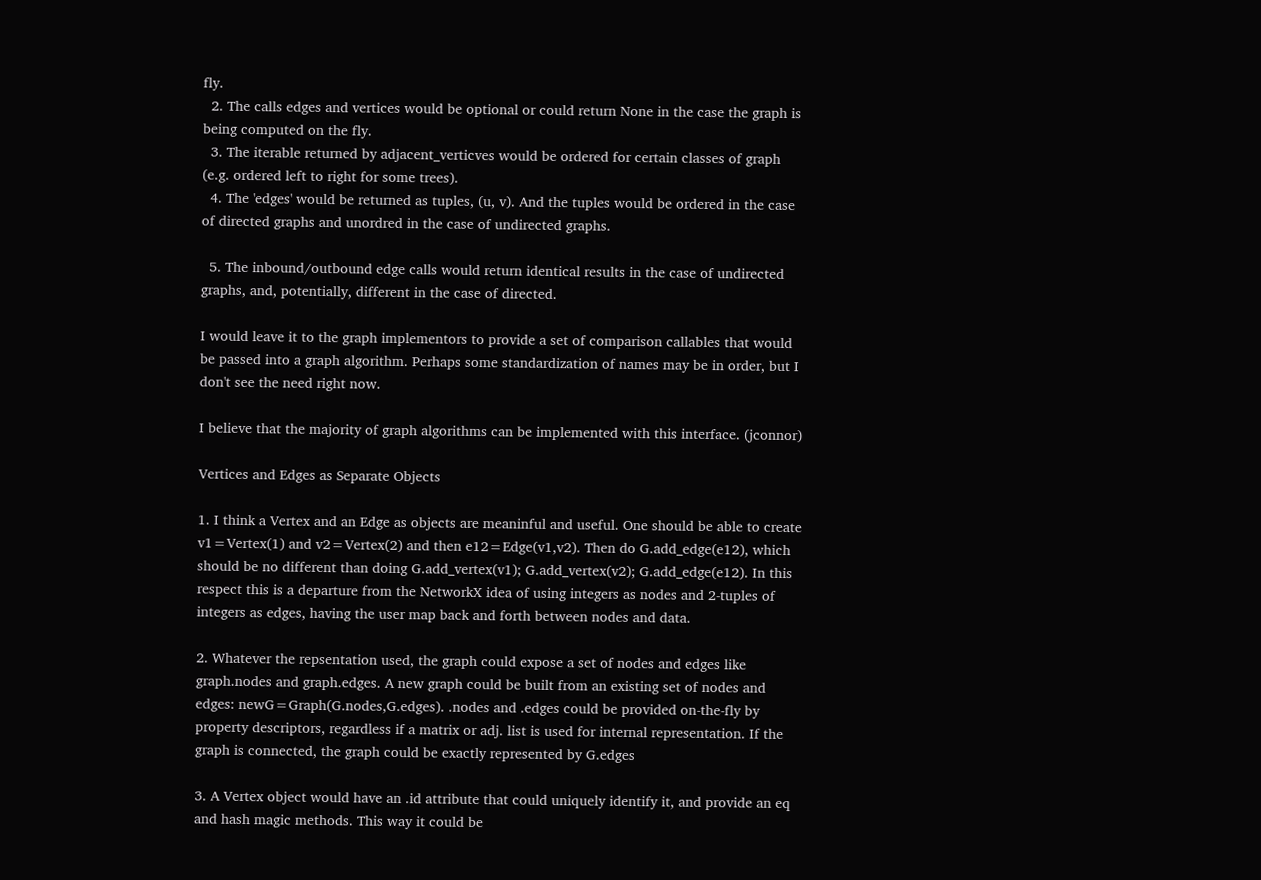fly.
  2. The calls edges and vertices would be optional or could return None in the case the graph is being computed on the fly.
  3. The iterable returned by adjacent_verticves would be ordered for certain classes of graph (e.g. ordered left to right for some trees).
  4. The 'edges' would be returned as tuples, (u, v). And the tuples would be ordered in the case of directed graphs and unordred in the case of undirected graphs.

  5. The inbound/outbound edge calls would return identical results in the case of undirected graphs, and, potentially, different in the case of directed.

I would leave it to the graph implementors to provide a set of comparison callables that would be passed into a graph algorithm. Perhaps some standardization of names may be in order, but I don't see the need right now.

I believe that the majority of graph algorithms can be implemented with this interface. (jconnor)

Vertices and Edges as Separate Objects

1. I think a Vertex and an Edge as objects are meaninful and useful. One should be able to create v1=Vertex(1) and v2=Vertex(2) and then e12=Edge(v1,v2). Then do G.add_edge(e12), which should be no different than doing G.add_vertex(v1); G.add_vertex(v2); G.add_edge(e12). In this respect this is a departure from the NetworkX idea of using integers as nodes and 2-tuples of integers as edges, having the user map back and forth between nodes and data.

2. Whatever the repsentation used, the graph could expose a set of nodes and edges like graph.nodes and graph.edges. A new graph could be built from an existing set of nodes and edges: newG=Graph(G.nodes,G.edges). .nodes and .edges could be provided on-the-fly by property descriptors, regardless if a matrix or adj. list is used for internal representation. If the graph is connected, the graph could be exactly represented by G.edges

3. A Vertex object would have an .id attribute that could uniquely identify it, and provide an eq and hash magic methods. This way it could be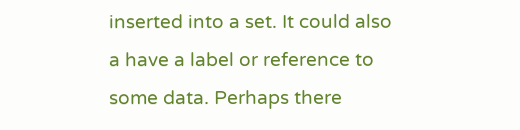inserted into a set. It could also a have a label or reference to some data. Perhaps there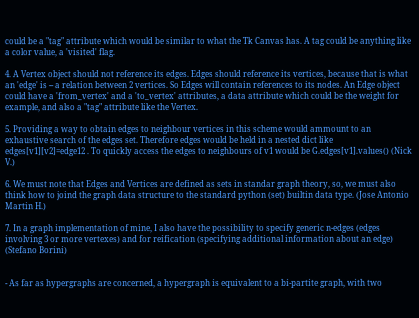could be a "tag" attribute which would be similar to what the Tk Canvas has. A tag could be anything like a color value, a 'visited' flag.

4. A Vertex object should not reference its edges. Edges should reference its vertices, because that is what an 'edge' is -- a relation between 2 vertices. So Edges will contain references to its nodes. An Edge object could have a 'from_vertex' and a 'to_vertex' attributes, a data attribute which could be the weight for example, and also a "tag" attribute like the Vertex.

5. Providing a way to obtain edges to neighbour vertices in this scheme would ammount to an exhaustive search of the edges set. Therefore edges would be held in a nested dict like edges[v1][v2]=edge12 . To quickly access the edges to neighbours of v1 would be G.edges[v1].values() (Nick V.)

6. We must note that Edges and Vertices are defined as sets in standar graph theory, so, we must also think how to joind the graph data structure to the standard python (set) builtin data type. (Jose Antonio Martin H.)

7. In a graph implementation of mine, I also have the possibility to specify generic n-edges (edges involving 3 or more vertexes) and for reification (specifying additional information about an edge) (Stefano Borini)


- As far as hypergraphs are concerned, a hypergraph is equivalent to a bi-partite graph, with two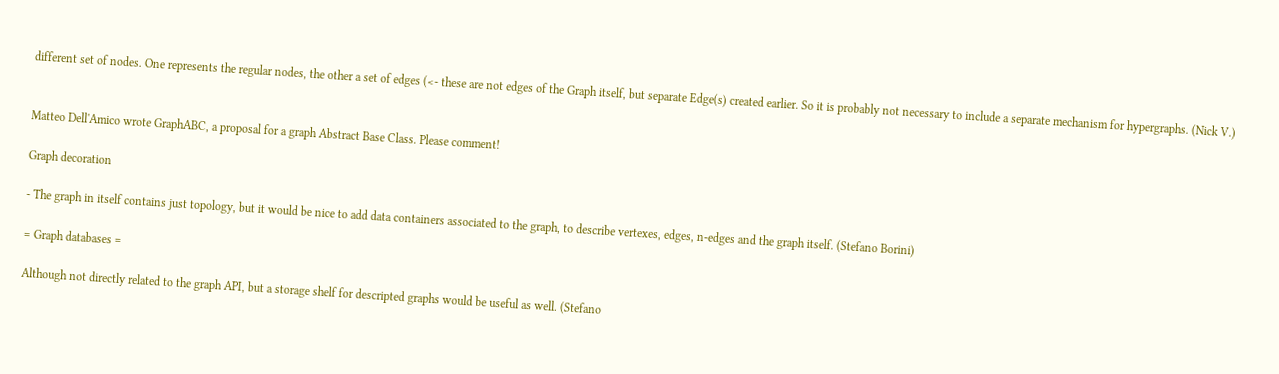different set of nodes. One represents the regular nodes, the other a set of edges (<- these are not edges of the Graph itself, but separate Edge(s) created earlier. So it is probably not necessary to include a separate mechanism for hypergraphs. (Nick V.)


Matteo Dell'Amico wrote GraphABC, a proposal for a graph Abstract Base Class. Please comment!

Graph decoration

- The graph in itself contains just topology, but it would be nice to add data containers associated to the graph, to describe vertexes, edges, n-edges and the graph itself. (Stefano Borini)

= Graph databases =

Although not directly related to the graph API, but a storage shelf for descripted graphs would be useful as well. (Stefano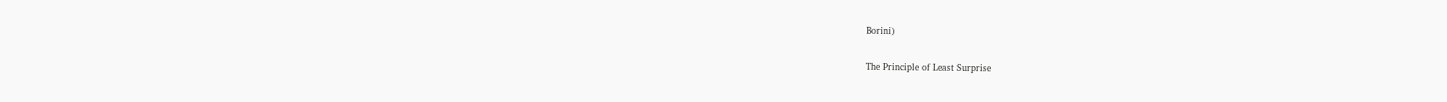Borini)

The Principle of Least Surprise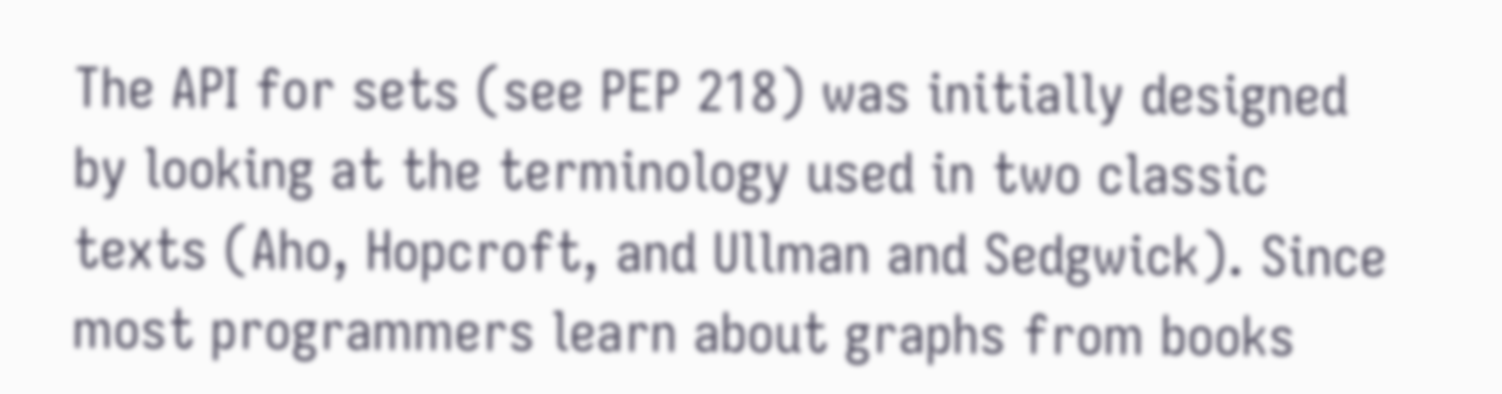The API for sets (see PEP 218) was initially designed by looking at the terminology used in two classic texts (Aho, Hopcroft, and Ullman and Sedgwick). Since most programmers learn about graphs from books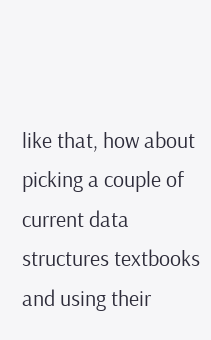like that, how about picking a couple of current data structures textbooks and using their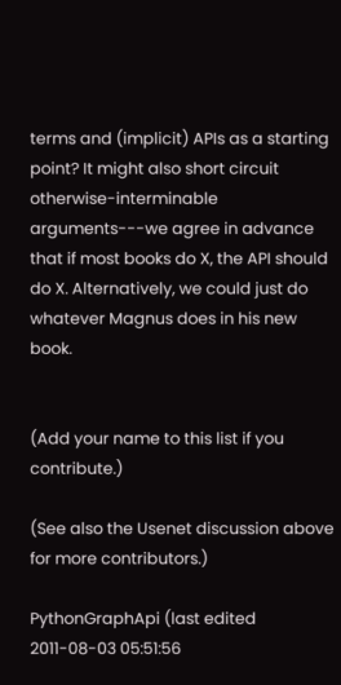terms and (implicit) APIs as a starting point? It might also short circuit otherwise-interminable arguments---we agree in advance that if most books do X, the API should do X. Alternatively, we could just do whatever Magnus does in his new book.


(Add your name to this list if you contribute.)

(See also the Usenet discussion above for more contributors.)

PythonGraphApi (last edited 2011-08-03 05:51:56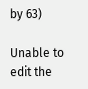by 63)

Unable to edit the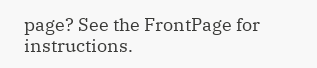page? See the FrontPage for instructions.